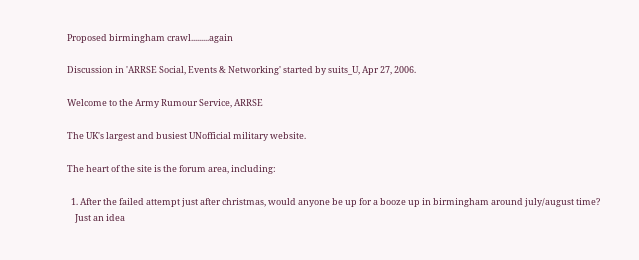Proposed birmingham crawl.........again

Discussion in 'ARRSE Social, Events & Networking' started by suits_U, Apr 27, 2006.

Welcome to the Army Rumour Service, ARRSE

The UK's largest and busiest UNofficial military website.

The heart of the site is the forum area, including:

  1. After the failed attempt just after christmas, would anyone be up for a booze up in birmingham around july/august time?
    Just an idea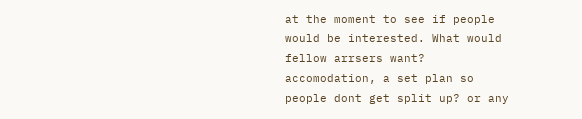at the moment to see if people would be interested. What would fellow arrsers want? accomodation, a set plan so people dont get split up? or any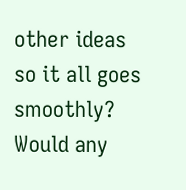other ideas so it all goes smoothly? Would any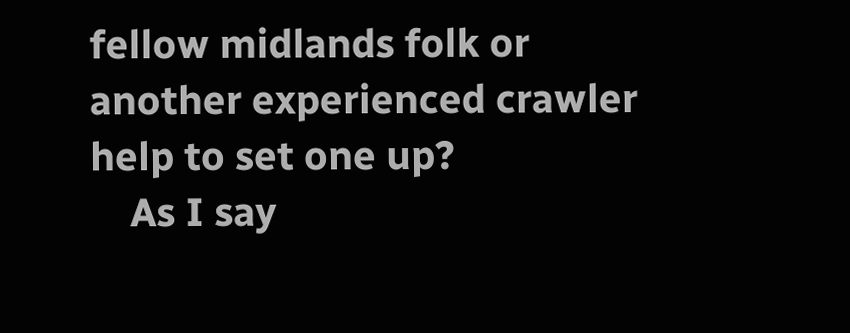fellow midlands folk or another experienced crawler help to set one up?
    As I say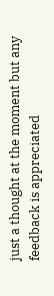just a thought at the moment but any feedback is appreciated